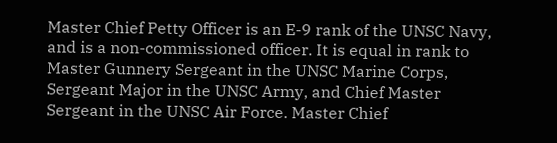Master Chief Petty Officer is an E-9 rank of the UNSC Navy, and is a non-commissioned officer. It is equal in rank to Master Gunnery Sergeant in the UNSC Marine Corps, Sergeant Major in the UNSC Army, and Chief Master Sergeant in the UNSC Air Force. Master Chief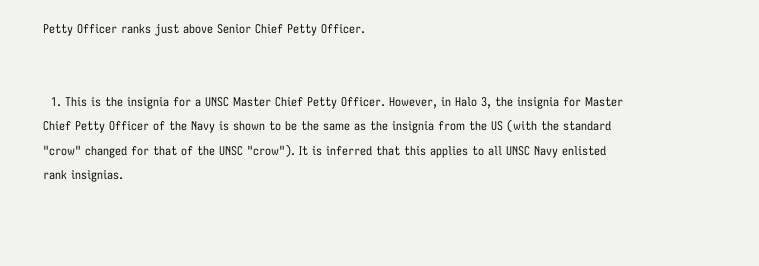Petty Officer ranks just above Senior Chief Petty Officer.


  1. This is the insignia for a UNSC Master Chief Petty Officer. However, in Halo 3, the insignia for Master Chief Petty Officer of the Navy is shown to be the same as the insignia from the US (with the standard "crow" changed for that of the UNSC "crow"). It is inferred that this applies to all UNSC Navy enlisted rank insignias.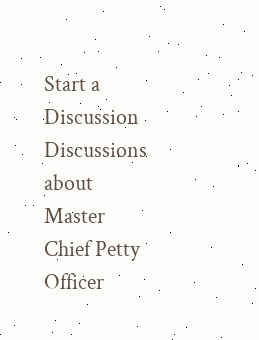Start a Discussion Discussions about Master Chief Petty Officer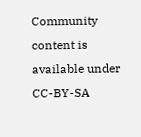Community content is available under CC-BY-SA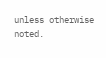unless otherwise noted.